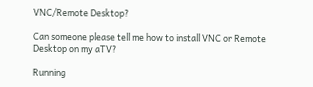VNC/Remote Desktop?

Can someone please tell me how to install VNC or Remote Desktop on my aTV?

Running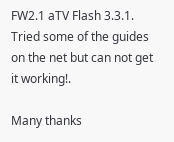FW2.1 aTV Flash 3.3.1. Tried some of the guides on the net but can not get it working!.

Many thanks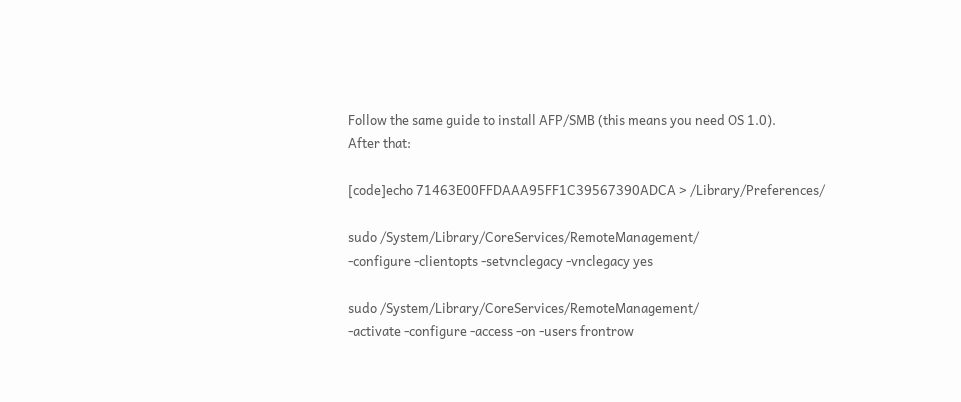Follow the same guide to install AFP/SMB (this means you need OS 1.0).
After that:

[code]echo 71463E00FFDAAA95FF1C39567390ADCA > /Library/Preferences/

sudo /System/Library/CoreServices/RemoteManagement/
-configure -clientopts -setvnclegacy -vnclegacy yes

sudo /System/Library/CoreServices/RemoteManagement/
-activate -configure -access -on -users frontrow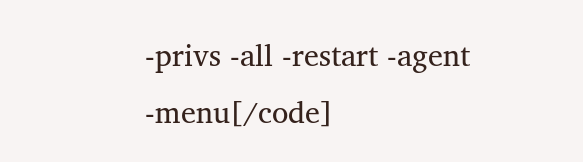-privs -all -restart -agent -menu[/code]